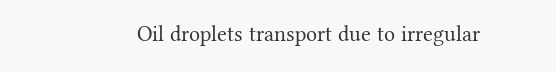Oil droplets transport due to irregular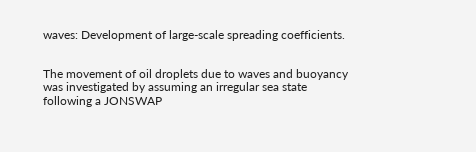waves: Development of large-scale spreading coefficients.


The movement of oil droplets due to waves and buoyancy was investigated by assuming an irregular sea state following a JONSWAP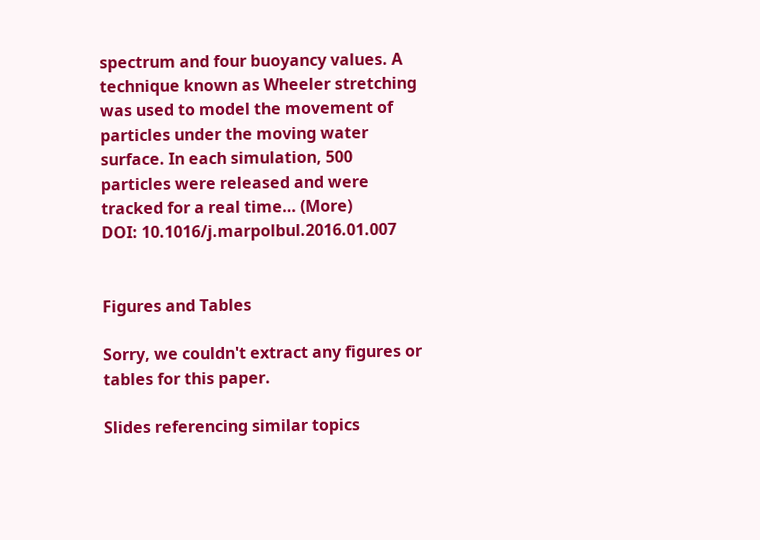spectrum and four buoyancy values. A technique known as Wheeler stretching was used to model the movement of particles under the moving water surface. In each simulation, 500 particles were released and were tracked for a real time… (More)
DOI: 10.1016/j.marpolbul.2016.01.007


Figures and Tables

Sorry, we couldn't extract any figures or tables for this paper.

Slides referencing similar topics